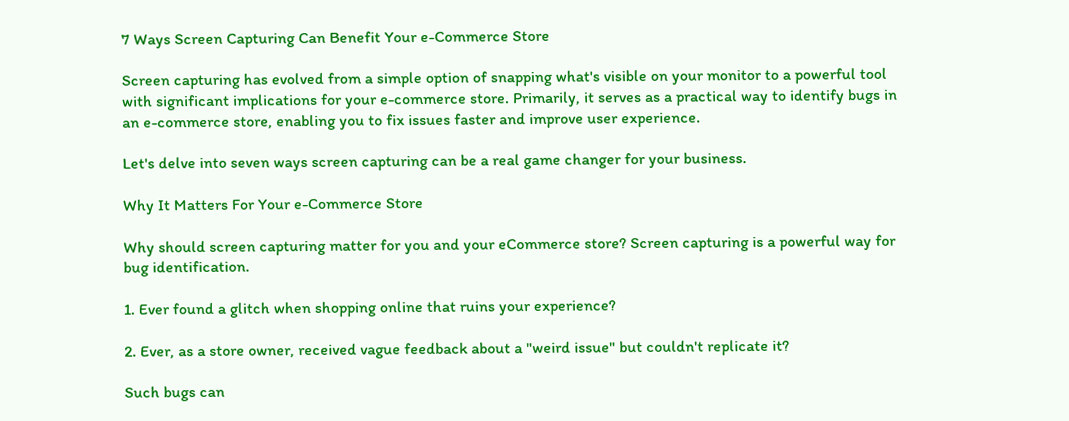7 Ways Screen Capturing Can Benefit Your e-Commerce Store

Screen capturing has evolved from a simple option of snapping what's visible on your monitor to a powerful tool with significant implications for your e-commerce store. Primarily, it serves as a practical way to identify bugs in an e-commerce store, enabling you to fix issues faster and improve user experience.

Let's delve into seven ways screen capturing can be a real game changer for your business.

Why It Matters For Your e-Commerce Store

Why should screen capturing matter for you and your eCommerce store? Screen capturing is a powerful way for bug identification.

1. Ever found a glitch when shopping online that ruins your experience?

2. Ever, as a store owner, received vague feedback about a "weird issue" but couldn't replicate it?

Such bugs can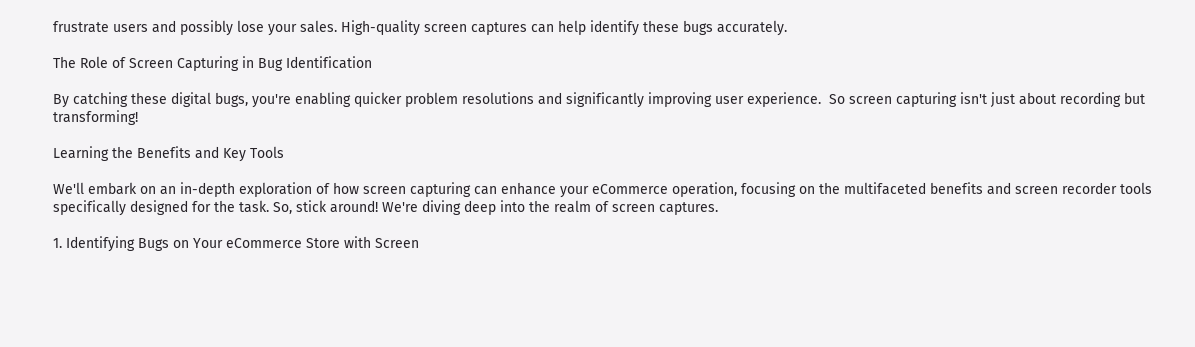frustrate users and possibly lose your sales. High-quality screen captures can help identify these bugs accurately.

The Role of Screen Capturing in Bug Identification

By catching these digital bugs, you're enabling quicker problem resolutions and significantly improving user experience.  So screen capturing isn't just about recording but transforming!

Learning the Benefits and Key Tools

We'll embark on an in-depth exploration of how screen capturing can enhance your eCommerce operation, focusing on the multifaceted benefits and screen recorder tools specifically designed for the task. So, stick around! We're diving deep into the realm of screen captures.

1. Identifying Bugs on Your eCommerce Store with Screen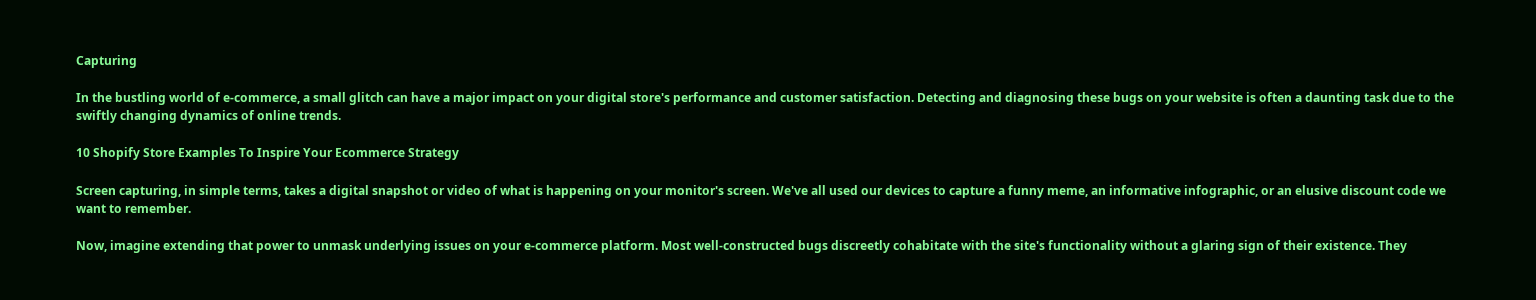Capturing

In the bustling world of e-commerce, a small glitch can have a major impact on your digital store's performance and customer satisfaction. Detecting and diagnosing these bugs on your website is often a daunting task due to the swiftly changing dynamics of online trends.

10 Shopify Store Examples To Inspire Your Ecommerce Strategy

Screen capturing, in simple terms, takes a digital snapshot or video of what is happening on your monitor's screen. We've all used our devices to capture a funny meme, an informative infographic, or an elusive discount code we want to remember.

Now, imagine extending that power to unmask underlying issues on your e-commerce platform. Most well-constructed bugs discreetly cohabitate with the site's functionality without a glaring sign of their existence. They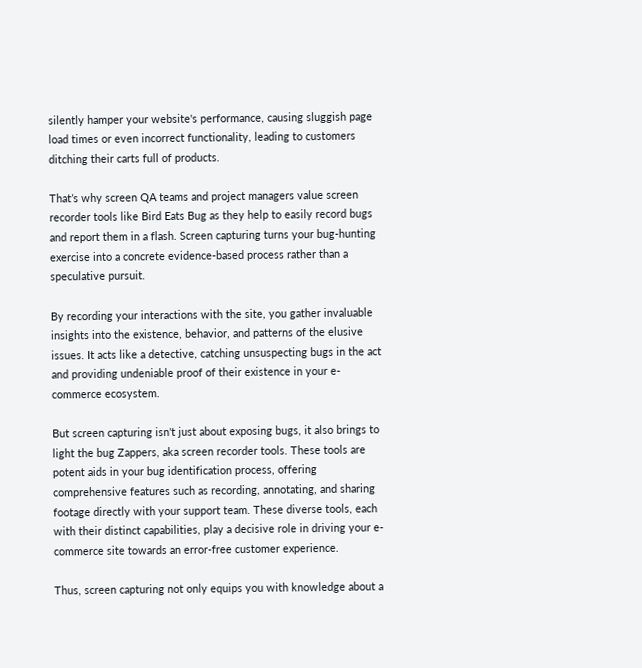silently hamper your website's performance, causing sluggish page load times or even incorrect functionality, leading to customers ditching their carts full of products.

That’s why screen QA teams and project managers value screen recorder tools like Bird Eats Bug as they help to easily record bugs and report them in a flash. Screen capturing turns your bug-hunting exercise into a concrete evidence-based process rather than a speculative pursuit.

By recording your interactions with the site, you gather invaluable insights into the existence, behavior, and patterns of the elusive issues. It acts like a detective, catching unsuspecting bugs in the act and providing undeniable proof of their existence in your e-commerce ecosystem.

But screen capturing isn't just about exposing bugs, it also brings to light the bug Zappers, aka screen recorder tools. These tools are potent aids in your bug identification process, offering comprehensive features such as recording, annotating, and sharing footage directly with your support team. These diverse tools, each with their distinct capabilities, play a decisive role in driving your e-commerce site towards an error-free customer experience.

Thus, screen capturing not only equips you with knowledge about a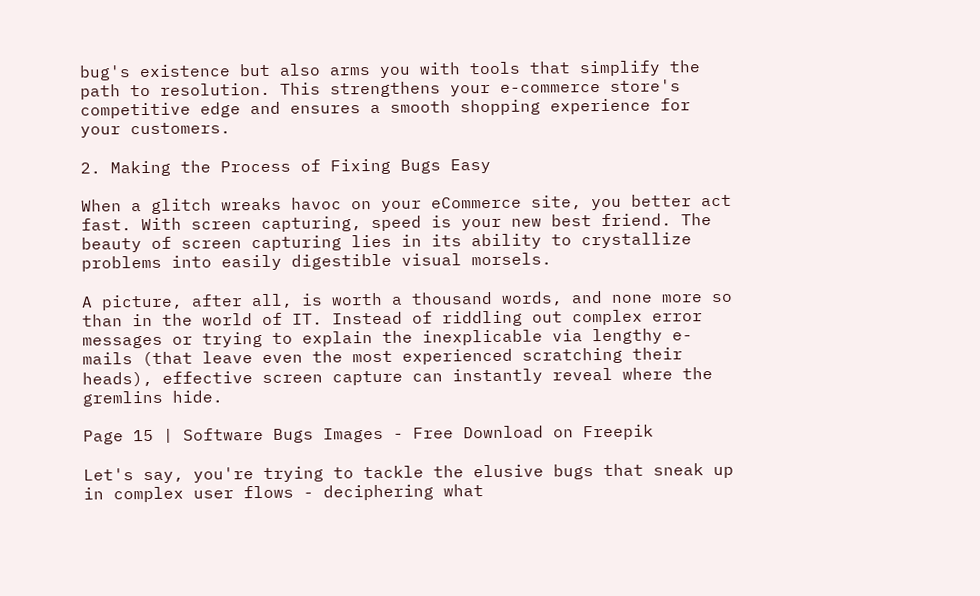bug's existence but also arms you with tools that simplify the path to resolution. This strengthens your e-commerce store's competitive edge and ensures a smooth shopping experience for your customers.

2. Making the Process of Fixing Bugs Easy

When a glitch wreaks havoc on your eCommerce site, you better act fast. With screen capturing, speed is your new best friend. The beauty of screen capturing lies in its ability to crystallize problems into easily digestible visual morsels.

A picture, after all, is worth a thousand words, and none more so than in the world of IT. Instead of riddling out complex error messages or trying to explain the inexplicable via lengthy e-mails (that leave even the most experienced scratching their heads), effective screen capture can instantly reveal where the gremlins hide.

Page 15 | Software Bugs Images - Free Download on Freepik

Let's say, you're trying to tackle the elusive bugs that sneak up in complex user flows - deciphering what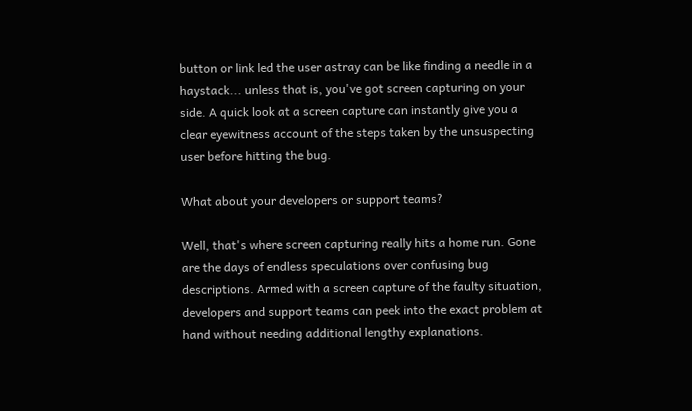button or link led the user astray can be like finding a needle in a haystack... unless that is, you've got screen capturing on your side. A quick look at a screen capture can instantly give you a clear eyewitness account of the steps taken by the unsuspecting user before hitting the bug.

What about your developers or support teams?

Well, that's where screen capturing really hits a home run. Gone are the days of endless speculations over confusing bug descriptions. Armed with a screen capture of the faulty situation, developers and support teams can peek into the exact problem at hand without needing additional lengthy explanations.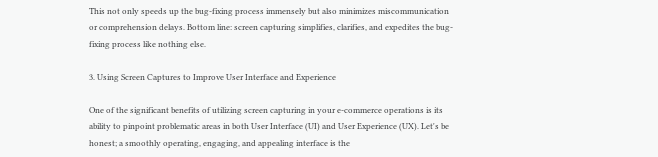This not only speeds up the bug-fixing process immensely but also minimizes miscommunication or comprehension delays. Bottom line: screen capturing simplifies, clarifies, and expedites the bug-fixing process like nothing else.

3. Using Screen Captures to Improve User Interface and Experience

One of the significant benefits of utilizing screen capturing in your e-commerce operations is its ability to pinpoint problematic areas in both User Interface (UI) and User Experience (UX). Let's be honest; a smoothly operating, engaging, and appealing interface is the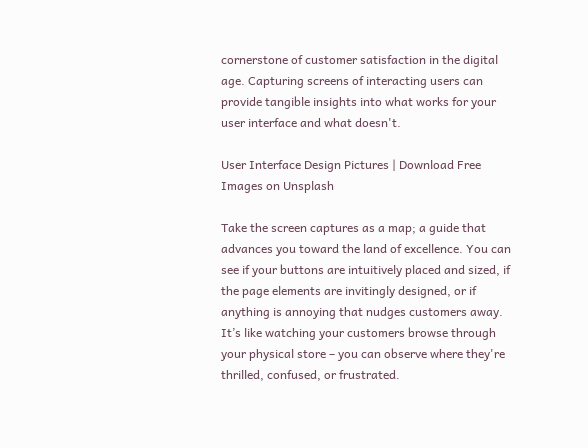cornerstone of customer satisfaction in the digital age. Capturing screens of interacting users can provide tangible insights into what works for your user interface and what doesn't.

User Interface Design Pictures | Download Free Images on Unsplash

Take the screen captures as a map; a guide that advances you toward the land of excellence. You can see if your buttons are intuitively placed and sized, if the page elements are invitingly designed, or if anything is annoying that nudges customers away. It’s like watching your customers browse through your physical store – you can observe where they're thrilled, confused, or frustrated.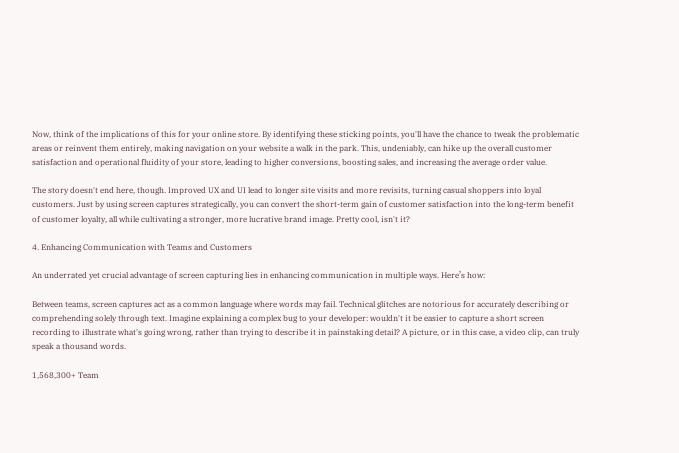Now, think of the implications of this for your online store. By identifying these sticking points, you'll have the chance to tweak the problematic areas or reinvent them entirely, making navigation on your website a walk in the park. This, undeniably, can hike up the overall customer satisfaction and operational fluidity of your store, leading to higher conversions, boosting sales, and increasing the average order value.

The story doesn't end here, though. Improved UX and UI lead to longer site visits and more revisits, turning casual shoppers into loyal customers. Just by using screen captures strategically, you can convert the short-term gain of customer satisfaction into the long-term benefit of customer loyalty, all while cultivating a stronger, more lucrative brand image. Pretty cool, isn't it?

4. Enhancing Communication with Teams and Customers

An underrated yet crucial advantage of screen capturing lies in enhancing communication in multiple ways. Here’s how:

Between teams, screen captures act as a common language where words may fail. Technical glitches are notorious for accurately describing or comprehending solely through text. Imagine explaining a complex bug to your developer: wouldn't it be easier to capture a short screen recording to illustrate what's going wrong, rather than trying to describe it in painstaking detail? A picture, or in this case, a video clip, can truly speak a thousand words.

1,568,300+ Team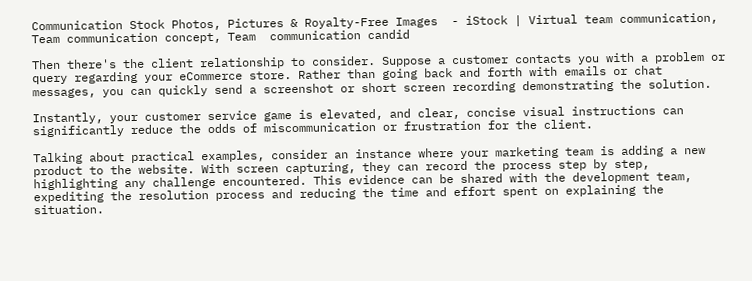Communication Stock Photos, Pictures & Royalty-Free Images  - iStock | Virtual team communication, Team communication concept, Team  communication candid

Then there's the client relationship to consider. Suppose a customer contacts you with a problem or query regarding your eCommerce store. Rather than going back and forth with emails or chat messages, you can quickly send a screenshot or short screen recording demonstrating the solution.

Instantly, your customer service game is elevated, and clear, concise visual instructions can significantly reduce the odds of miscommunication or frustration for the client.

Talking about practical examples, consider an instance where your marketing team is adding a new product to the website. With screen capturing, they can record the process step by step, highlighting any challenge encountered. This evidence can be shared with the development team, expediting the resolution process and reducing the time and effort spent on explaining the situation.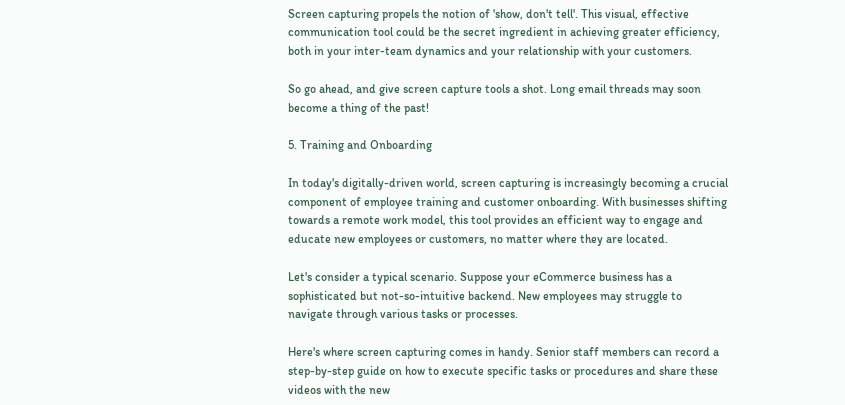Screen capturing propels the notion of 'show, don't tell'. This visual, effective communication tool could be the secret ingredient in achieving greater efficiency, both in your inter-team dynamics and your relationship with your customers.

So go ahead, and give screen capture tools a shot. Long email threads may soon become a thing of the past!

5. Training and Onboarding

In today's digitally-driven world, screen capturing is increasingly becoming a crucial component of employee training and customer onboarding. With businesses shifting towards a remote work model, this tool provides an efficient way to engage and educate new employees or customers, no matter where they are located.

Let's consider a typical scenario. Suppose your eCommerce business has a sophisticated but not-so-intuitive backend. New employees may struggle to navigate through various tasks or processes.

Here's where screen capturing comes in handy. Senior staff members can record a step-by-step guide on how to execute specific tasks or procedures and share these videos with the new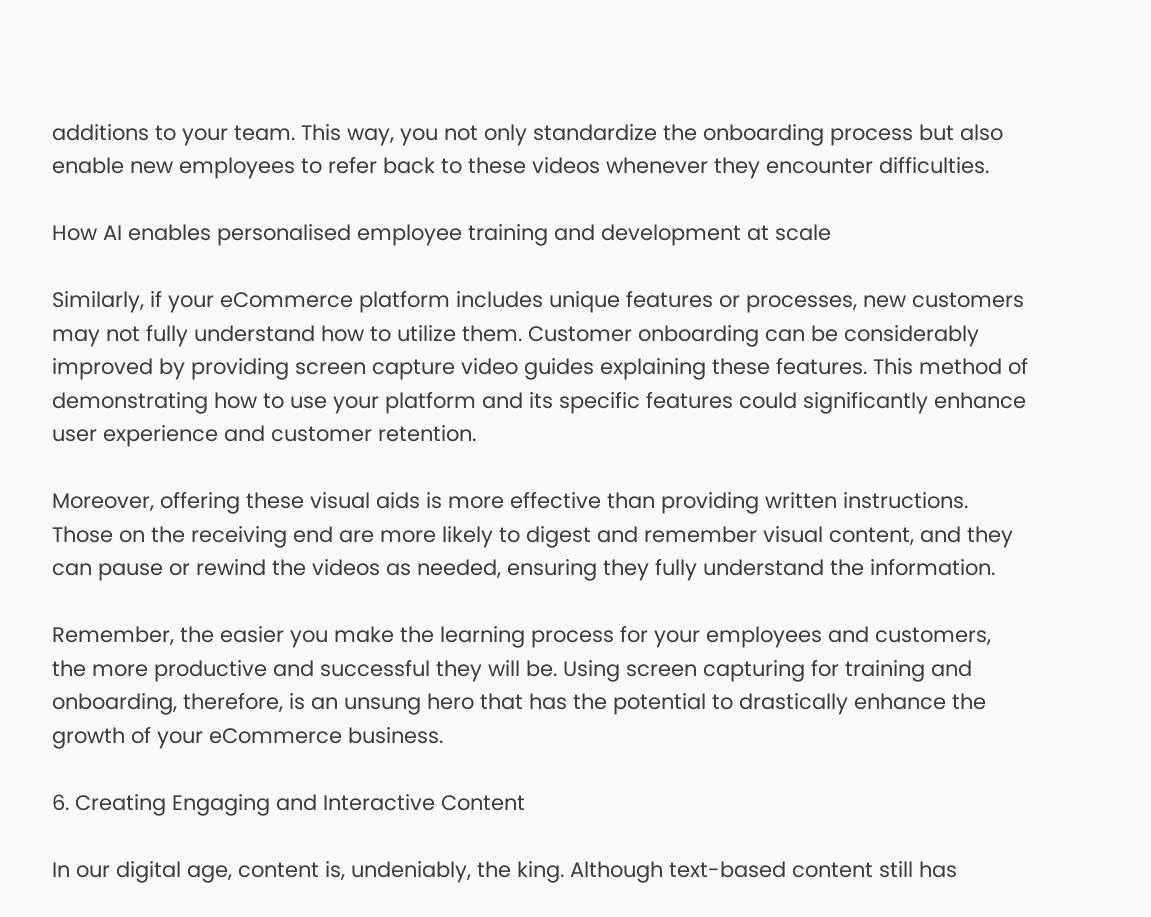additions to your team. This way, you not only standardize the onboarding process but also enable new employees to refer back to these videos whenever they encounter difficulties.

How AI enables personalised employee training and development at scale

Similarly, if your eCommerce platform includes unique features or processes, new customers may not fully understand how to utilize them. Customer onboarding can be considerably improved by providing screen capture video guides explaining these features. This method of demonstrating how to use your platform and its specific features could significantly enhance user experience and customer retention.

Moreover, offering these visual aids is more effective than providing written instructions. Those on the receiving end are more likely to digest and remember visual content, and they can pause or rewind the videos as needed, ensuring they fully understand the information.

Remember, the easier you make the learning process for your employees and customers, the more productive and successful they will be. Using screen capturing for training and onboarding, therefore, is an unsung hero that has the potential to drastically enhance the growth of your eCommerce business.

6. Creating Engaging and Interactive Content

In our digital age, content is, undeniably, the king. Although text-based content still has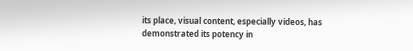its place, visual content, especially videos, has demonstrated its potency in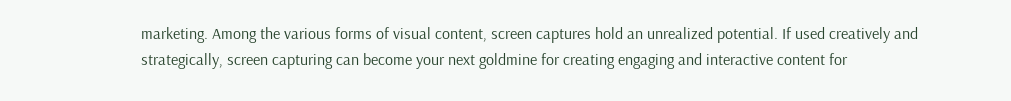marketing. Among the various forms of visual content, screen captures hold an unrealized potential. If used creatively and strategically, screen capturing can become your next goldmine for creating engaging and interactive content for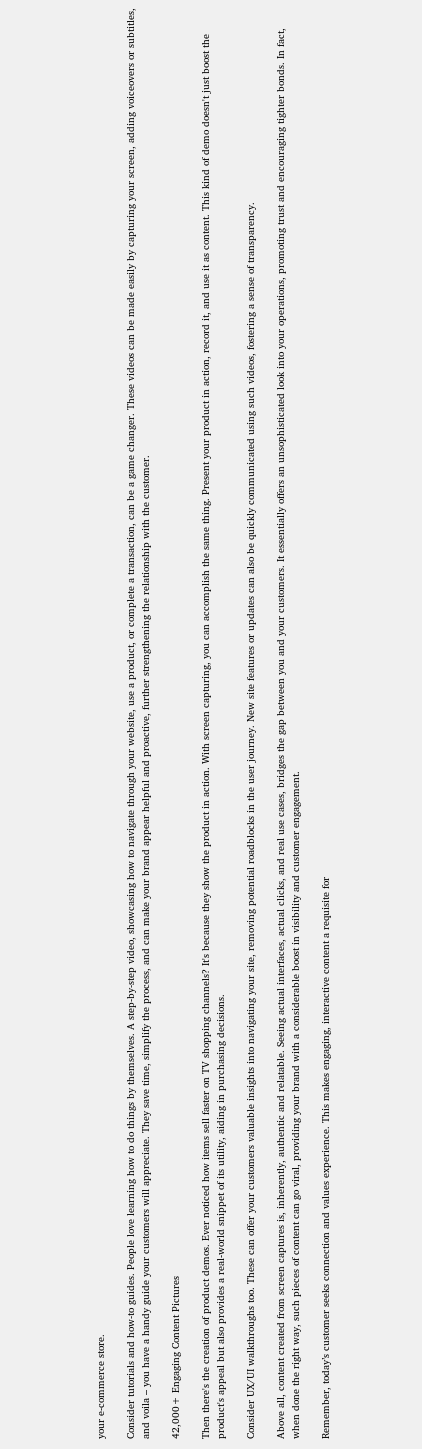your e-commerce store.

Consider tutorials and how-to guides. People love learning how to do things by themselves. A step-by-step video, showcasing how to navigate through your website, use a product, or complete a transaction, can be a game changer. These videos can be made easily by capturing your screen, adding voiceovers or subtitles, and voila – you have a handy guide your customers will appreciate. They save time, simplify the process, and can make your brand appear helpful and proactive, further strengthening the relationship with the customer.

42,000+ Engaging Content Pictures

Then there's the creation of product demos. Ever noticed how items sell faster on TV shopping channels? It's because they show the product in action. With screen capturing, you can accomplish the same thing. Present your product in action, record it, and use it as content. This kind of demo doesn't just boost the product's appeal but also provides a real-world snippet of its utility, aiding in purchasing decisions.

Consider UX/UI walkthroughs too. These can offer your customers valuable insights into navigating your site, removing potential roadblocks in the user journey. New site features or updates can also be quickly communicated using such videos, fostering a sense of transparency.

Above all, content created from screen captures is, inherently, authentic and relatable. Seeing actual interfaces, actual clicks, and real use cases, bridges the gap between you and your customers. It essentially offers an unsophisticated look into your operations, promoting trust and encouraging tighter bonds. In fact, when done the right way, such pieces of content can go viral, providing your brand with a considerable boost in visibility and customer engagement.

Remember, today’s customer seeks connection and values experience. This makes engaging, interactive content a requisite for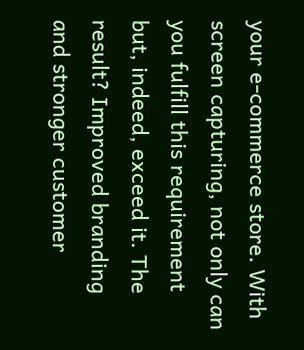your e-commerce store. With screen capturing, not only can you fulfill this requirement but, indeed, exceed it. The result? Improved branding and stronger customer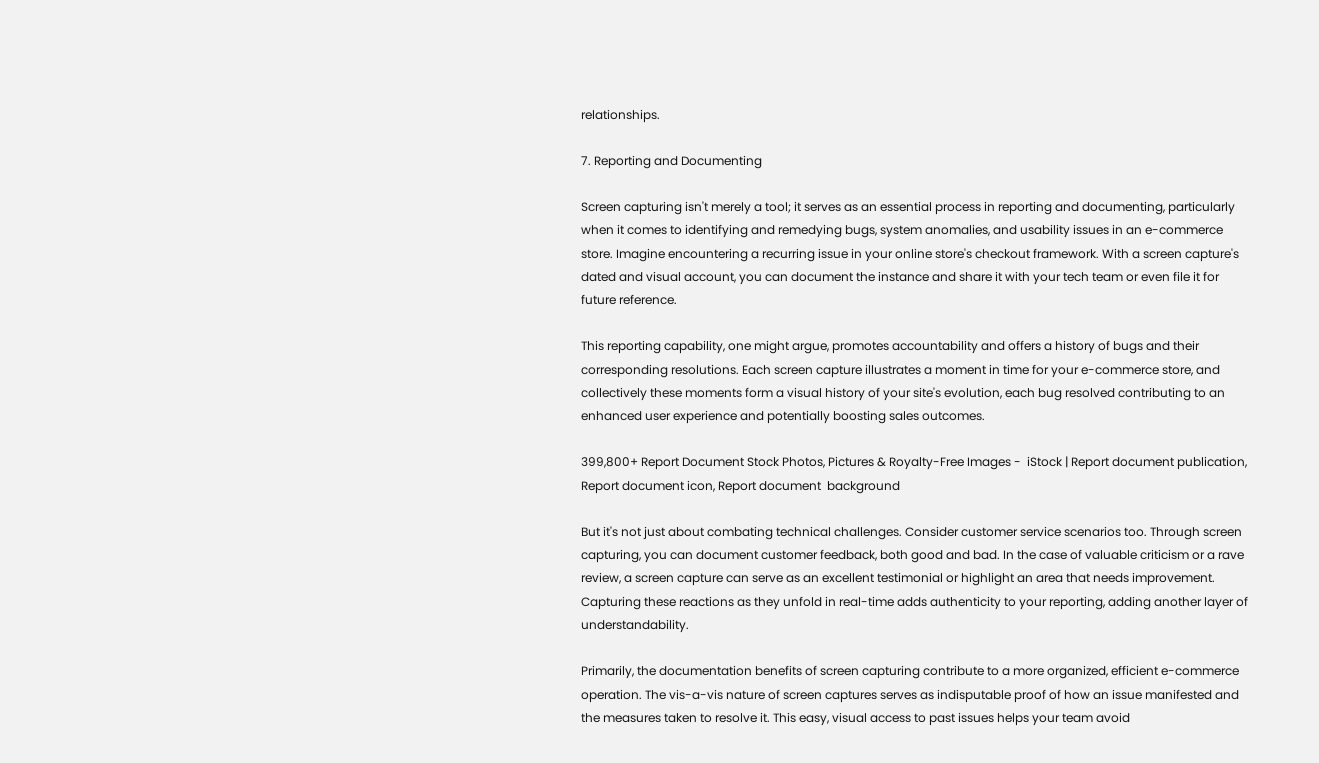relationships.

7. Reporting and Documenting

Screen capturing isn't merely a tool; it serves as an essential process in reporting and documenting, particularly when it comes to identifying and remedying bugs, system anomalies, and usability issues in an e-commerce store. Imagine encountering a recurring issue in your online store's checkout framework. With a screen capture's dated and visual account, you can document the instance and share it with your tech team or even file it for future reference.

This reporting capability, one might argue, promotes accountability and offers a history of bugs and their corresponding resolutions. Each screen capture illustrates a moment in time for your e-commerce store, and collectively these moments form a visual history of your site's evolution, each bug resolved contributing to an enhanced user experience and potentially boosting sales outcomes.

399,800+ Report Document Stock Photos, Pictures & Royalty-Free Images -  iStock | Report document publication, Report document icon, Report document  background

But it's not just about combating technical challenges. Consider customer service scenarios too. Through screen capturing, you can document customer feedback, both good and bad. In the case of valuable criticism or a rave review, a screen capture can serve as an excellent testimonial or highlight an area that needs improvement. Capturing these reactions as they unfold in real-time adds authenticity to your reporting, adding another layer of understandability.

Primarily, the documentation benefits of screen capturing contribute to a more organized, efficient e-commerce operation. The vis-a-vis nature of screen captures serves as indisputable proof of how an issue manifested and the measures taken to resolve it. This easy, visual access to past issues helps your team avoid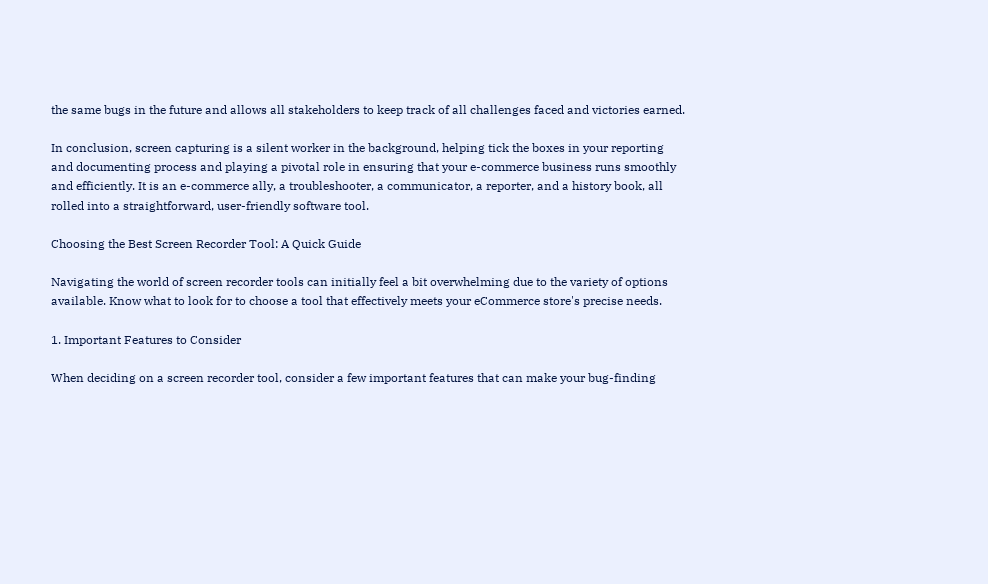the same bugs in the future and allows all stakeholders to keep track of all challenges faced and victories earned.

In conclusion, screen capturing is a silent worker in the background, helping tick the boxes in your reporting and documenting process and playing a pivotal role in ensuring that your e-commerce business runs smoothly and efficiently. It is an e-commerce ally, a troubleshooter, a communicator, a reporter, and a history book, all rolled into a straightforward, user-friendly software tool.

Choosing the Best Screen Recorder Tool: A Quick Guide

Navigating the world of screen recorder tools can initially feel a bit overwhelming due to the variety of options available. Know what to look for to choose a tool that effectively meets your eCommerce store's precise needs.

1. Important Features to Consider

When deciding on a screen recorder tool, consider a few important features that can make your bug-finding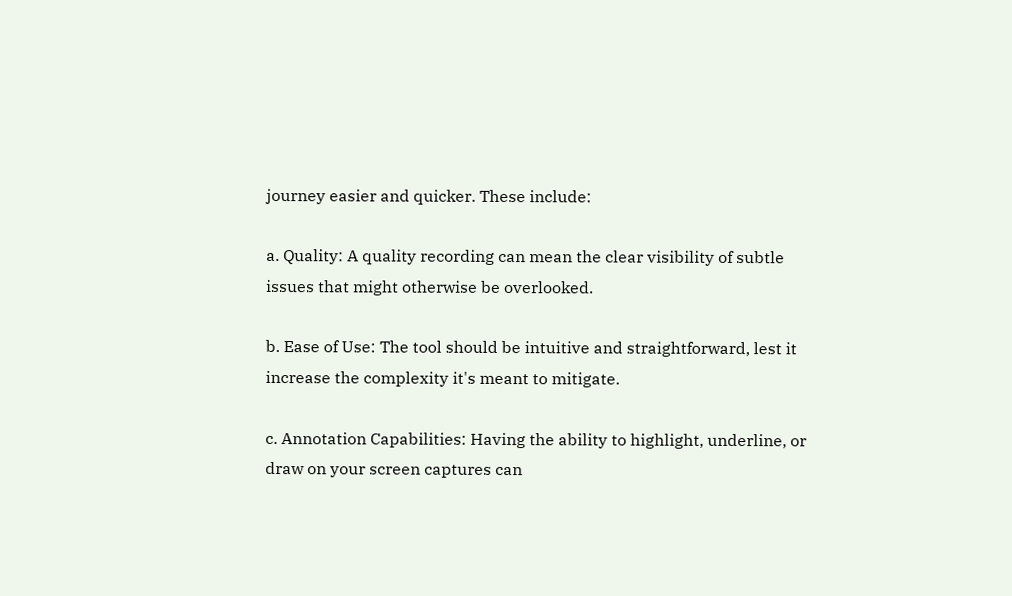journey easier and quicker. These include:

a. Quality: A quality recording can mean the clear visibility of subtle issues that might otherwise be overlooked.

b. Ease of Use: The tool should be intuitive and straightforward, lest it increase the complexity it's meant to mitigate.

c. Annotation Capabilities: Having the ability to highlight, underline, or draw on your screen captures can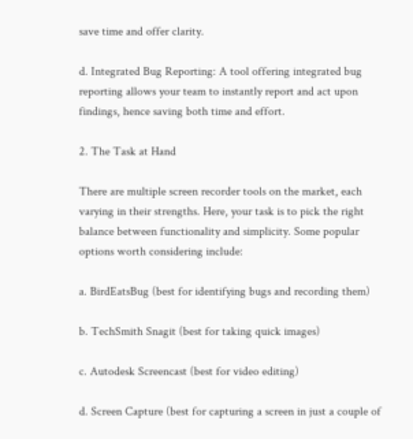save time and offer clarity.

d. Integrated Bug Reporting: A tool offering integrated bug reporting allows your team to instantly report and act upon findings, hence saving both time and effort.

2. The Task at Hand

There are multiple screen recorder tools on the market, each varying in their strengths. Here, your task is to pick the right balance between functionality and simplicity. Some popular options worth considering include:

a. BirdEatsBug (best for identifying bugs and recording them)

b. TechSmith Snagit (best for taking quick images)

c. Autodesk Screencast (best for video editing)

d. Screen Capture (best for capturing a screen in just a couple of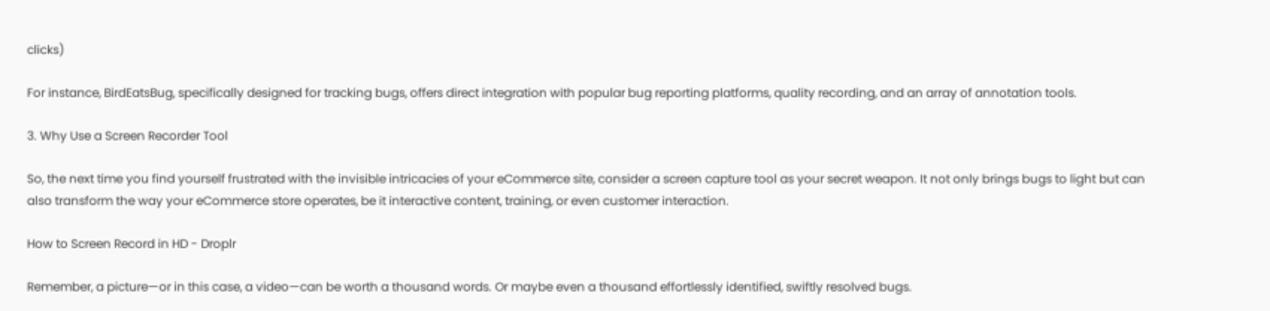clicks)

For instance, BirdEatsBug, specifically designed for tracking bugs, offers direct integration with popular bug reporting platforms, quality recording, and an array of annotation tools.

3. Why Use a Screen Recorder Tool

So, the next time you find yourself frustrated with the invisible intricacies of your eCommerce site, consider a screen capture tool as your secret weapon. It not only brings bugs to light but can also transform the way your eCommerce store operates, be it interactive content, training, or even customer interaction.

How to Screen Record in HD - Droplr

Remember, a picture—or in this case, a video—can be worth a thousand words. Or maybe even a thousand effortlessly identified, swiftly resolved bugs.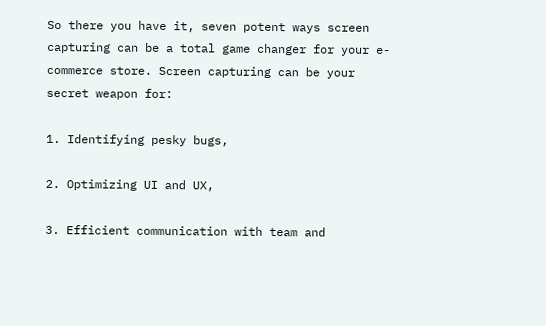So there you have it, seven potent ways screen capturing can be a total game changer for your e-commerce store. Screen capturing can be your secret weapon for:

1. Identifying pesky bugs,

2. Optimizing UI and UX,

3. Efficient communication with team and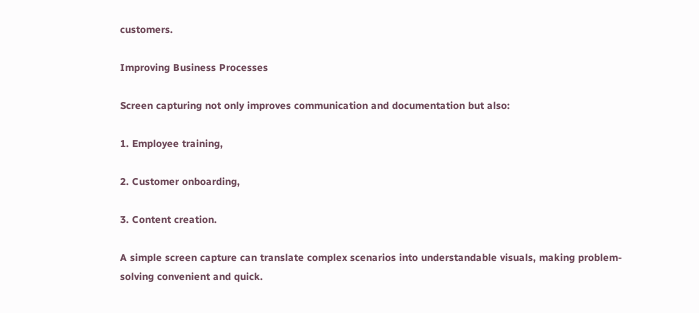customers.

Improving Business Processes

Screen capturing not only improves communication and documentation but also:

1. Employee training,

2. Customer onboarding,

3. Content creation.

A simple screen capture can translate complex scenarios into understandable visuals, making problem-solving convenient and quick.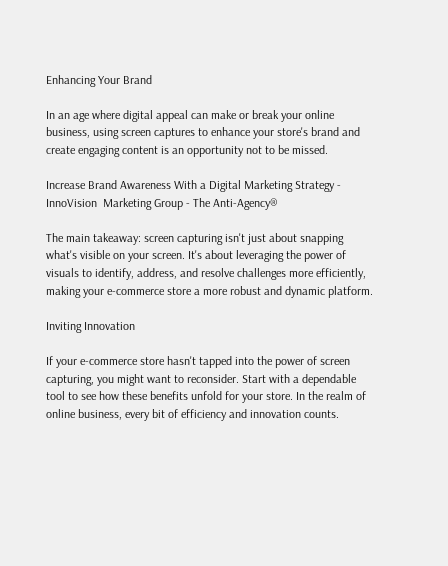Enhancing Your Brand

In an age where digital appeal can make or break your online business, using screen captures to enhance your store's brand and create engaging content is an opportunity not to be missed.

Increase Brand Awareness With a Digital Marketing Strategy - InnoVision  Marketing Group - The Anti-Agency®

The main takeaway: screen capturing isn't just about snapping what's visible on your screen. It's about leveraging the power of visuals to identify, address, and resolve challenges more efficiently, making your e-commerce store a more robust and dynamic platform.

Inviting Innovation

If your e-commerce store hasn't tapped into the power of screen capturing, you might want to reconsider. Start with a dependable tool to see how these benefits unfold for your store. In the realm of online business, every bit of efficiency and innovation counts.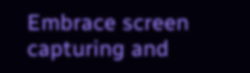Embrace screen capturing and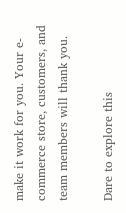make it work for you. Your e-commerce store, customers, and team members will thank you.

Dare to explore this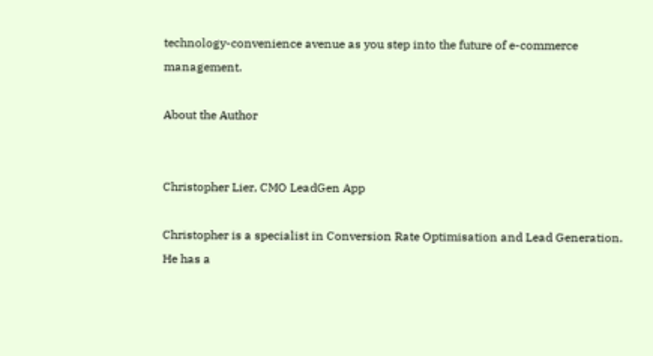technology-convenience avenue as you step into the future of e-commerce management.

About the Author


Christopher Lier, CMO LeadGen App

Christopher is a specialist in Conversion Rate Optimisation and Lead Generation. He has a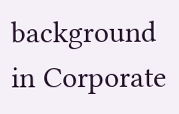background in Corporate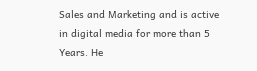Sales and Marketing and is active in digital media for more than 5 Years. He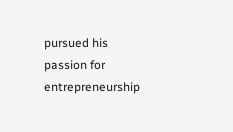pursued his passion for entrepreneurship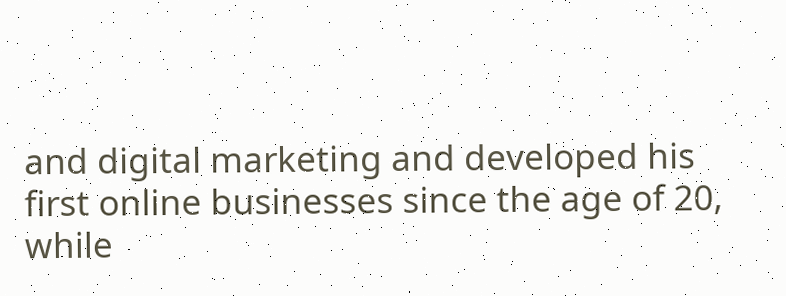and digital marketing and developed his first online businesses since the age of 20, while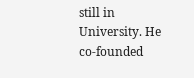still in University. He co-founded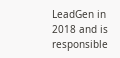LeadGen in 2018 and is responsible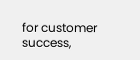for customer success,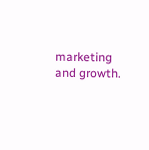marketing and growth.